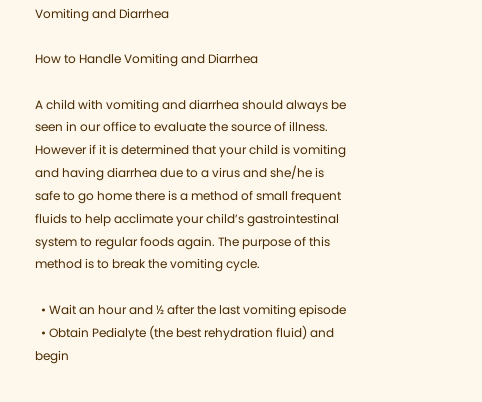Vomiting and Diarrhea

How to Handle Vomiting and Diarrhea

A child with vomiting and diarrhea should always be seen in our office to evaluate the source of illness. However if it is determined that your child is vomiting and having diarrhea due to a virus and she/he is safe to go home there is a method of small frequent fluids to help acclimate your child’s gastrointestinal system to regular foods again. The purpose of this method is to break the vomiting cycle.

  • Wait an hour and ½ after the last vomiting episode
  • Obtain Pedialyte (the best rehydration fluid) and begin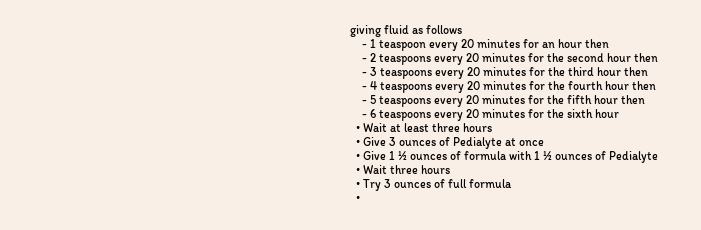giving fluid as follows
    - 1 teaspoon every 20 minutes for an hour then
    - 2 teaspoons every 20 minutes for the second hour then
    - 3 teaspoons every 20 minutes for the third hour then
    - 4 teaspoons every 20 minutes for the fourth hour then
    - 5 teaspoons every 20 minutes for the fifth hour then
    - 6 teaspoons every 20 minutes for the sixth hour
  • Wait at least three hours
  • Give 3 ounces of Pedialyte at once
  • Give 1 ½ ounces of formula with 1 ½ ounces of Pedialyte
  • Wait three hours
  • Try 3 ounces of full formula
  •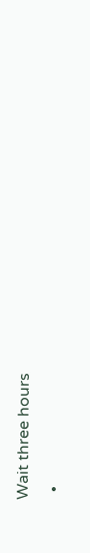Wait three hours
  •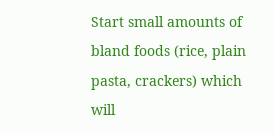Start small amounts of bland foods (rice, plain pasta, crackers) which will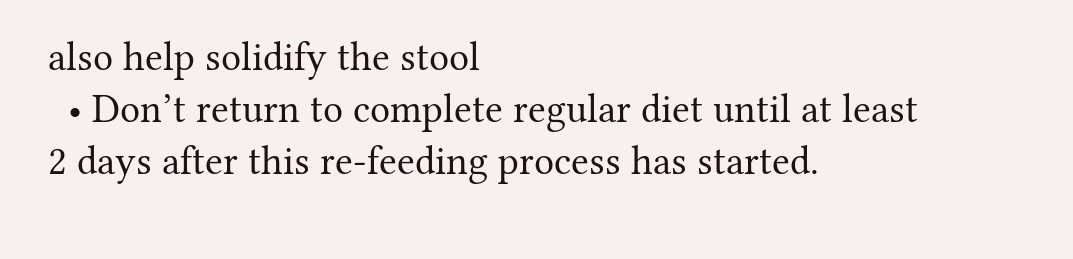also help solidify the stool
  • Don’t return to complete regular diet until at least 2 days after this re-feeding process has started.